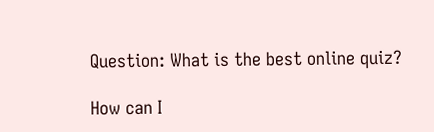Question: What is the best online quiz?

How can I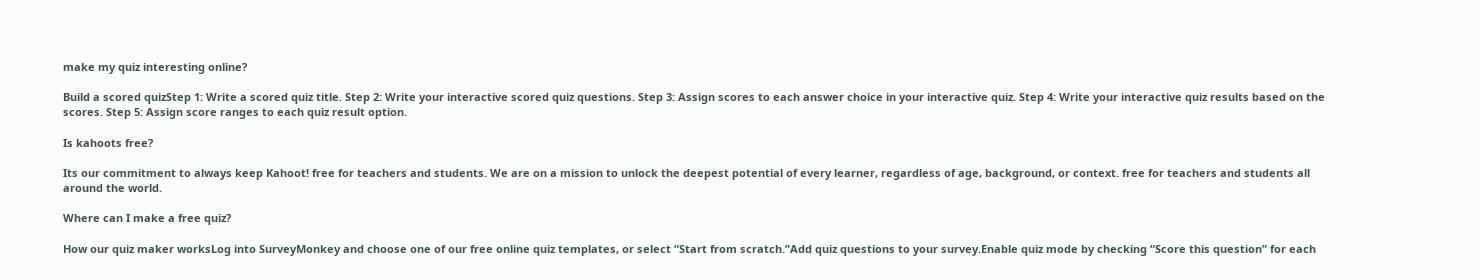make my quiz interesting online?

Build a scored quizStep 1: Write a scored quiz title. Step 2: Write your interactive scored quiz questions. Step 3: Assign scores to each answer choice in your interactive quiz. Step 4: Write your interactive quiz results based on the scores. Step 5: Assign score ranges to each quiz result option.

Is kahoots free?

Its our commitment to always keep Kahoot! free for teachers and students. We are on a mission to unlock the deepest potential of every learner, regardless of age, background, or context. free for teachers and students all around the world.

Where can I make a free quiz?

How our quiz maker worksLog into SurveyMonkey and choose one of our free online quiz templates, or select “Start from scratch.”Add quiz questions to your survey.Enable quiz mode by checking “Score this question” for each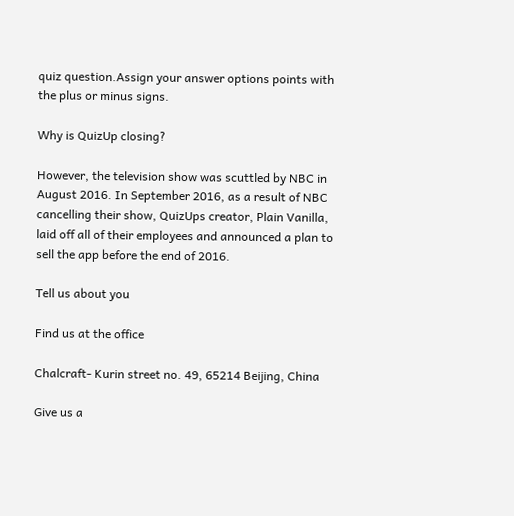quiz question.Assign your answer options points with the plus or minus signs.

Why is QuizUp closing?

However, the television show was scuttled by NBC in August 2016. In September 2016, as a result of NBC cancelling their show, QuizUps creator, Plain Vanilla, laid off all of their employees and announced a plan to sell the app before the end of 2016.

Tell us about you

Find us at the office

Chalcraft- Kurin street no. 49, 65214 Beijing, China

Give us a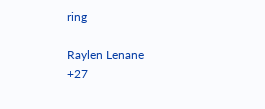ring

Raylen Lenane
+27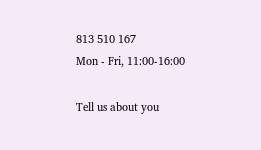813 510 167
Mon - Fri, 11:00-16:00

Tell us about you